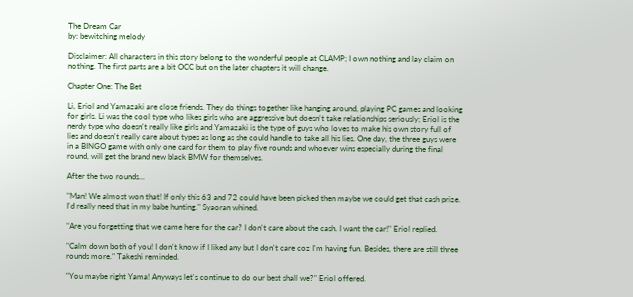The Dream Car
by: bewitching melody

Disclaimer: All characters in this story belong to the wonderful people at CLAMP; I own nothing and lay claim on nothing. The first parts are a bit OCC but on the later chapters it will change.

Chapter One: The Bet

Li, Eriol and Yamazaki are close friends. They do things together like hanging around, playing PC games and looking for girls. Li was the cool type who likes girls who are aggressive but doesn't take relationships seriously; Eriol is the nerdy type who doesn't really like girls and Yamazaki is the type of guys who loves to make his own story full of lies and doesn't really care about types as long as she could handle to take all his lies. One day, the three guys were in a BINGO game with only one card for them to play five rounds and whoever wins especially during the final round, will get the brand new black BMW for themselves.

After the two rounds…

"Man! We almost won that! If only this 63 and 72 could have been picked then maybe we could get that cash prize. I'd really need that in my babe hunting." Syaoran whined.

"Are you forgetting that we came here for the car? I don't care about the cash. I want the car!" Eriol replied.

"Calm down both of you! I don't know if I liked any but I don't care coz I'm having fun. Besides, there are still three rounds more." Takeshi reminded.

"You maybe right Yama! Anyways let's continue to do our best shall we?" Eriol offered.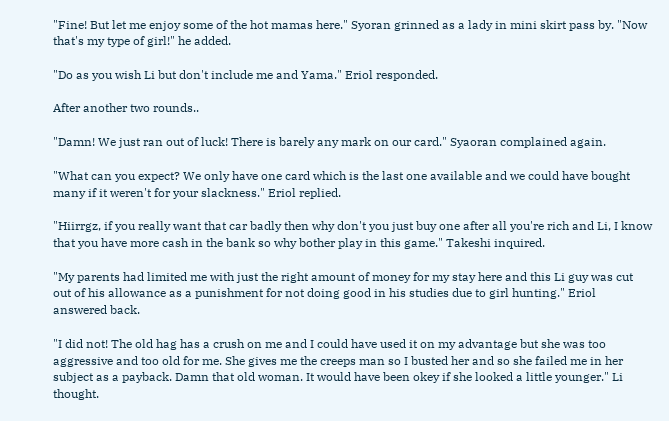"Fine! But let me enjoy some of the hot mamas here." Syoran grinned as a lady in mini skirt pass by. "Now that's my type of girl!" he added.

"Do as you wish Li but don't include me and Yama." Eriol responded.

After another two rounds..

"Damn! We just ran out of luck! There is barely any mark on our card." Syaoran complained again.

"What can you expect? We only have one card which is the last one available and we could have bought many if it weren't for your slackness." Eriol replied.

"Hiirrgz, if you really want that car badly then why don't you just buy one after all you're rich and Li, I know that you have more cash in the bank so why bother play in this game." Takeshi inquired.

"My parents had limited me with just the right amount of money for my stay here and this Li guy was cut out of his allowance as a punishment for not doing good in his studies due to girl hunting." Eriol answered back.

"I did not! The old hag has a crush on me and I could have used it on my advantage but she was too aggressive and too old for me. She gives me the creeps man so I busted her and so she failed me in her subject as a payback. Damn that old woman. It would have been okey if she looked a little younger." Li thought.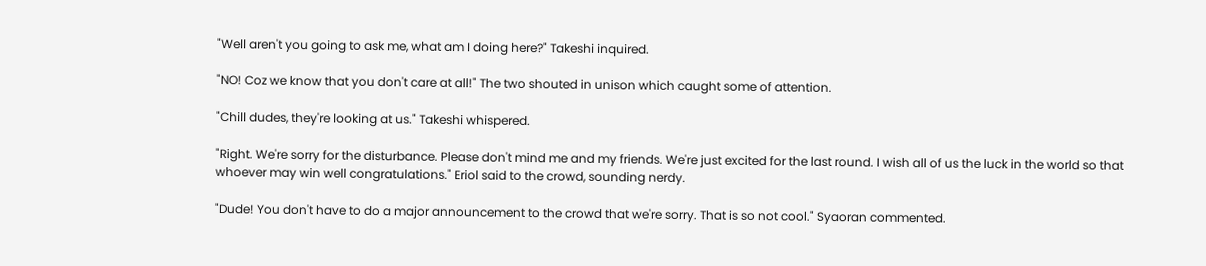"Well aren't you going to ask me, what am I doing here?" Takeshi inquired.

"NO! Coz we know that you don't care at all!" The two shouted in unison which caught some of attention.

"Chill dudes, they're looking at us." Takeshi whispered.

"Right. We're sorry for the disturbance. Please don't mind me and my friends. We're just excited for the last round. I wish all of us the luck in the world so that whoever may win well congratulations." Eriol said to the crowd, sounding nerdy.

"Dude! You don't have to do a major announcement to the crowd that we're sorry. That is so not cool." Syaoran commented.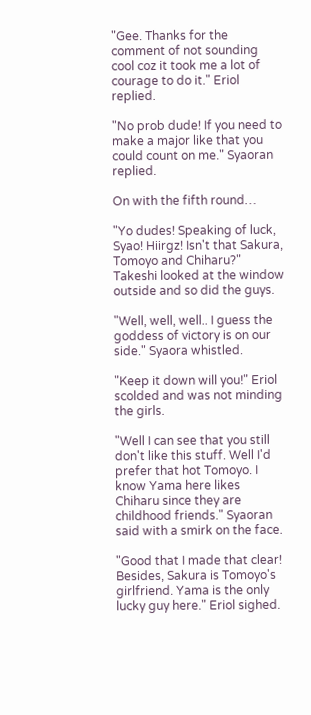"Gee. Thanks for the comment of not sounding cool coz it took me a lot of courage to do it." Eriol replied.

"No prob dude! If you need to make a major like that you could count on me." Syaoran replied.

On with the fifth round…

"Yo dudes! Speaking of luck, Syao! Hiirgz! Isn't that Sakura, Tomoyo and Chiharu?" Takeshi looked at the window outside and so did the guys.

"Well, well, well.. I guess the goddess of victory is on our side." Syaora whistled.

"Keep it down will you!" Eriol scolded and was not minding the girls.

"Well I can see that you still don't like this stuff. Well I'd prefer that hot Tomoyo. I know Yama here likes Chiharu since they are childhood friends." Syaoran said with a smirk on the face.

"Good that I made that clear! Besides, Sakura is Tomoyo's girlfriend. Yama is the only lucky guy here." Eriol sighed.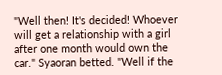"Well then! It's decided! Whoever will get a relationship with a girl after one month would own the car." Syaoran betted. "Well if the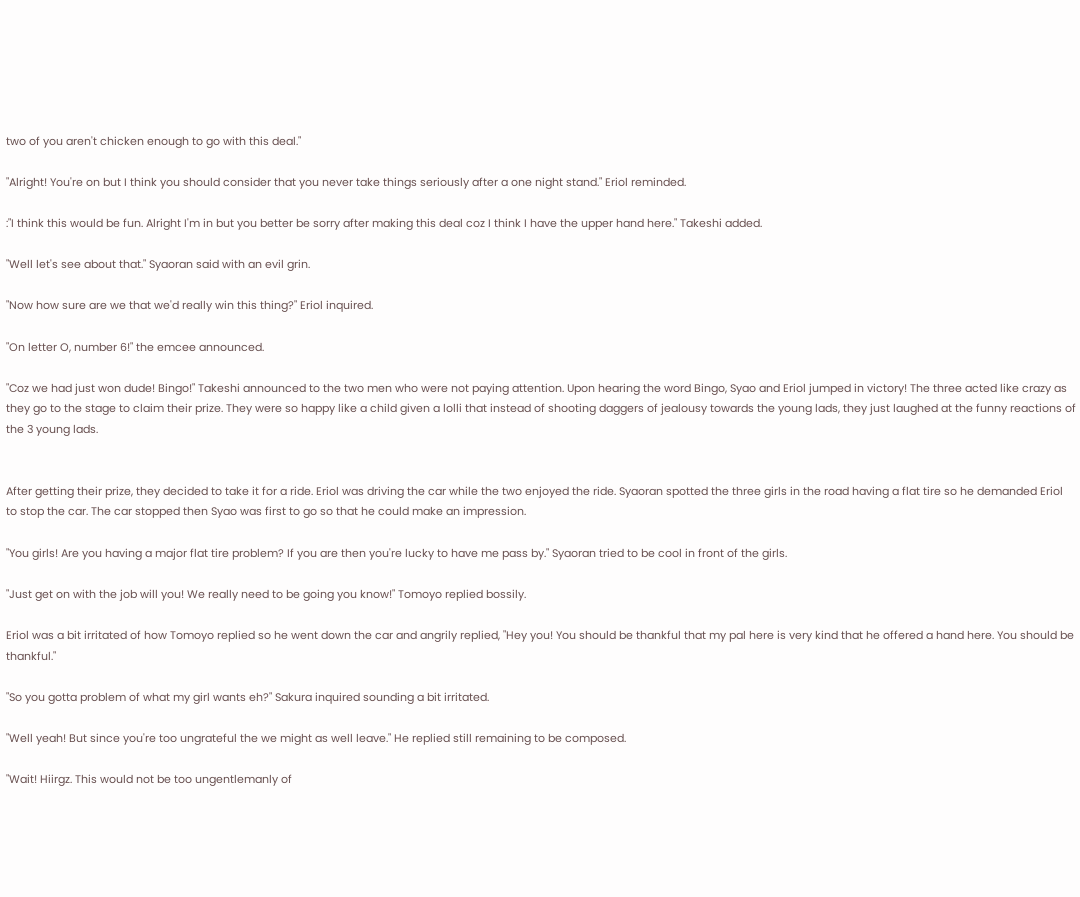two of you aren't chicken enough to go with this deal."

"Alright! You're on but I think you should consider that you never take things seriously after a one night stand." Eriol reminded.

:"I think this would be fun. Alright I'm in but you better be sorry after making this deal coz I think I have the upper hand here." Takeshi added.

"Well let's see about that." Syaoran said with an evil grin.

"Now how sure are we that we'd really win this thing?" Eriol inquired.

"On letter O, number 6!" the emcee announced.

"Coz we had just won dude! Bingo!" Takeshi announced to the two men who were not paying attention. Upon hearing the word Bingo, Syao and Eriol jumped in victory! The three acted like crazy as they go to the stage to claim their prize. They were so happy like a child given a lolli that instead of shooting daggers of jealousy towards the young lads, they just laughed at the funny reactions of the 3 young lads.


After getting their prize, they decided to take it for a ride. Eriol was driving the car while the two enjoyed the ride. Syaoran spotted the three girls in the road having a flat tire so he demanded Eriol to stop the car. The car stopped then Syao was first to go so that he could make an impression.

"You girls! Are you having a major flat tire problem? If you are then you're lucky to have me pass by." Syaoran tried to be cool in front of the girls.

"Just get on with the job will you! We really need to be going you know!" Tomoyo replied bossily.

Eriol was a bit irritated of how Tomoyo replied so he went down the car and angrily replied, "Hey you! You should be thankful that my pal here is very kind that he offered a hand here. You should be thankful."

"So you gotta problem of what my girl wants eh?" Sakura inquired sounding a bit irritated.

"Well yeah! But since you're too ungrateful the we might as well leave." He replied still remaining to be composed.

"Wait! Hiirgz. This would not be too ungentlemanly of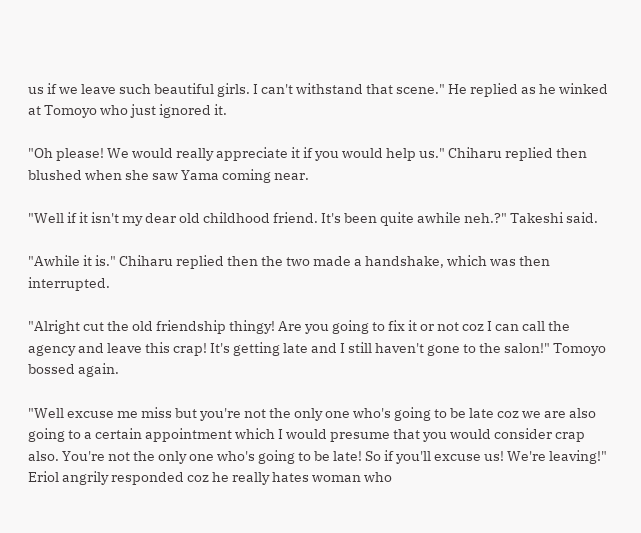us if we leave such beautiful girls. I can't withstand that scene." He replied as he winked at Tomoyo who just ignored it.

"Oh please! We would really appreciate it if you would help us." Chiharu replied then blushed when she saw Yama coming near.

"Well if it isn't my dear old childhood friend. It's been quite awhile neh.?" Takeshi said.

"Awhile it is." Chiharu replied then the two made a handshake, which was then interrupted.

"Alright cut the old friendship thingy! Are you going to fix it or not coz I can call the agency and leave this crap! It's getting late and I still haven't gone to the salon!" Tomoyo bossed again.

"Well excuse me miss but you're not the only one who's going to be late coz we are also going to a certain appointment which I would presume that you would consider crap also. You're not the only one who's going to be late! So if you'll excuse us! We're leaving!" Eriol angrily responded coz he really hates woman who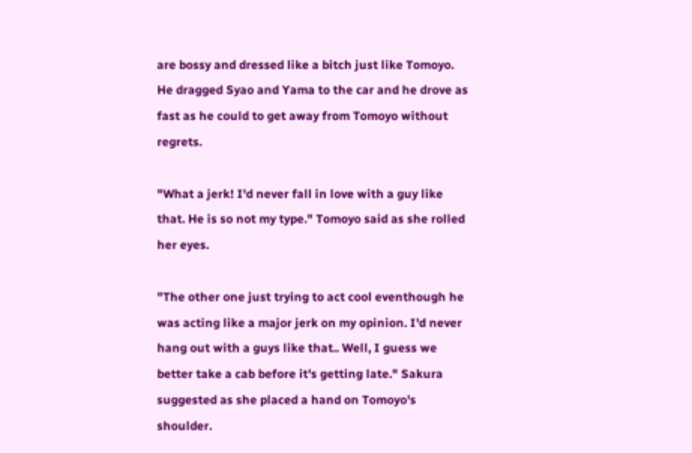are bossy and dressed like a bitch just like Tomoyo. He dragged Syao and Yama to the car and he drove as fast as he could to get away from Tomoyo without regrets.

"What a jerk! I'd never fall in love with a guy like that. He is so not my type." Tomoyo said as she rolled her eyes.

"The other one just trying to act cool eventhough he was acting like a major jerk on my opinion. I'd never hang out with a guys like that.. Well, I guess we better take a cab before it's getting late." Sakura suggested as she placed a hand on Tomoyo's shoulder.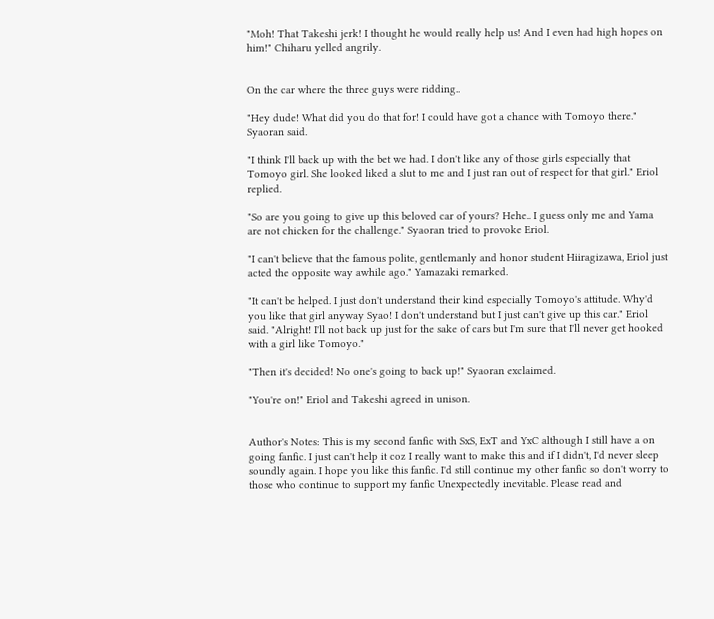"Moh! That Takeshi jerk! I thought he would really help us! And I even had high hopes on him!" Chiharu yelled angrily.


On the car where the three guys were ridding..

"Hey dude! What did you do that for! I could have got a chance with Tomoyo there." Syaoran said.

"I think I'll back up with the bet we had. I don't like any of those girls especially that Tomoyo girl. She looked liked a slut to me and I just ran out of respect for that girl." Eriol replied.

"So are you going to give up this beloved car of yours? Hehe.. I guess only me and Yama are not chicken for the challenge." Syaoran tried to provoke Eriol.

"I can't believe that the famous polite, gentlemanly and honor student Hiiragizawa, Eriol just acted the opposite way awhile ago." Yamazaki remarked.

"It can't be helped. I just don't understand their kind especially Tomoyo's attitude. Why'd you like that girl anyway Syao! I don't understand but I just can't give up this car." Eriol said. "Alright! I'll not back up just for the sake of cars but I'm sure that I'll never get hooked with a girl like Tomoyo."

"Then it's decided! No one's going to back up!" Syaoran exclaimed.

"You're on!" Eriol and Takeshi agreed in unison.


Author's Notes: This is my second fanfic with SxS, ExT and YxC although I still have a on going fanfic. I just can't help it coz I really want to make this and if I didn't, I'd never sleep soundly again. I hope you like this fanfic. I'd still continue my other fanfic so don't worry to those who continue to support my fanfic Unexpectedly inevitable. Please read and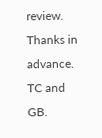review. Thanks in advance. TC and GB.